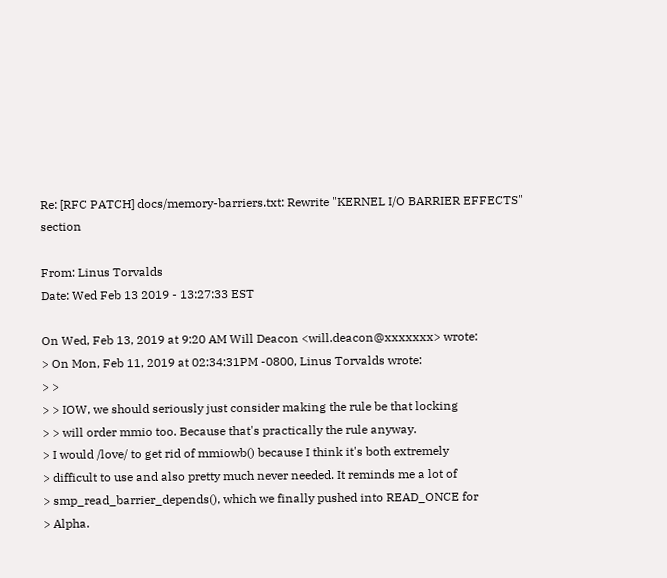Re: [RFC PATCH] docs/memory-barriers.txt: Rewrite "KERNEL I/O BARRIER EFFECTS" section

From: Linus Torvalds
Date: Wed Feb 13 2019 - 13:27:33 EST

On Wed, Feb 13, 2019 at 9:20 AM Will Deacon <will.deacon@xxxxxxx> wrote:
> On Mon, Feb 11, 2019 at 02:34:31PM -0800, Linus Torvalds wrote:
> >
> > IOW, we should seriously just consider making the rule be that locking
> > will order mmio too. Because that's practically the rule anyway.
> I would /love/ to get rid of mmiowb() because I think it's both extremely
> difficult to use and also pretty much never needed. It reminds me a lot of
> smp_read_barrier_depends(), which we finally pushed into READ_ONCE for
> Alpha.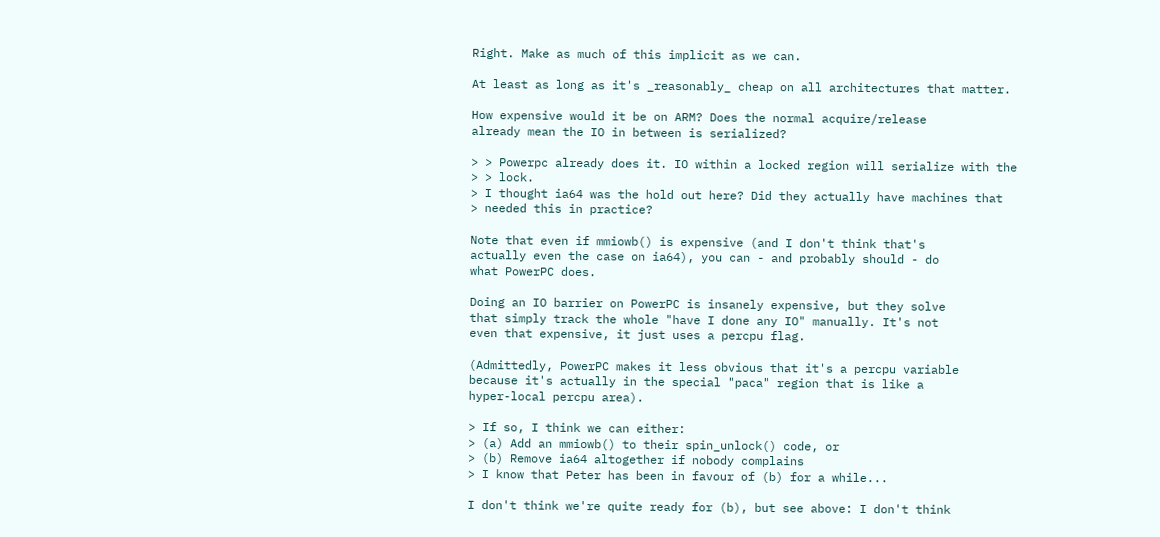Right. Make as much of this implicit as we can.

At least as long as it's _reasonably_ cheap on all architectures that matter.

How expensive would it be on ARM? Does the normal acquire/release
already mean the IO in between is serialized?

> > Powerpc already does it. IO within a locked region will serialize with the
> > lock.
> I thought ia64 was the hold out here? Did they actually have machines that
> needed this in practice?

Note that even if mmiowb() is expensive (and I don't think that's
actually even the case on ia64), you can - and probably should - do
what PowerPC does.

Doing an IO barrier on PowerPC is insanely expensive, but they solve
that simply track the whole "have I done any IO" manually. It's not
even that expensive, it just uses a percpu flag.

(Admittedly, PowerPC makes it less obvious that it's a percpu variable
because it's actually in the special "paca" region that is like a
hyper-local percpu area).

> If so, I think we can either:
> (a) Add an mmiowb() to their spin_unlock() code, or
> (b) Remove ia64 altogether if nobody complains
> I know that Peter has been in favour of (b) for a while...

I don't think we're quite ready for (b), but see above: I don't think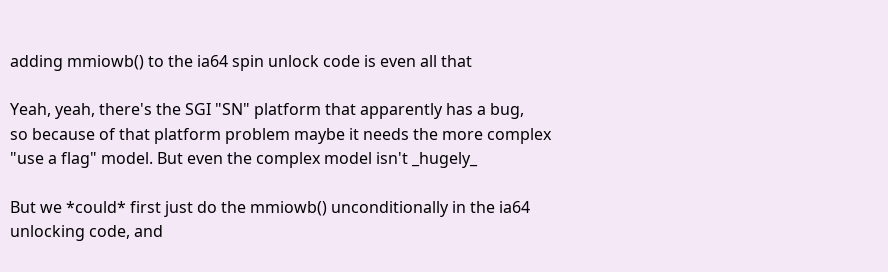adding mmiowb() to the ia64 spin unlock code is even all that

Yeah, yeah, there's the SGI "SN" platform that apparently has a bug,
so because of that platform problem maybe it needs the more complex
"use a flag" model. But even the complex model isn't _hugely_

But we *could* first just do the mmiowb() unconditionally in the ia64
unlocking code, and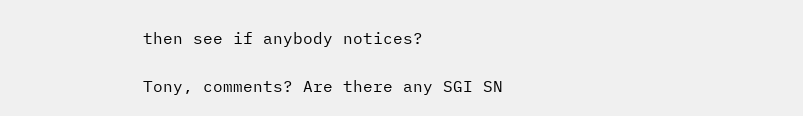then see if anybody notices?

Tony, comments? Are there any SGI SN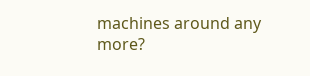machines around any more?